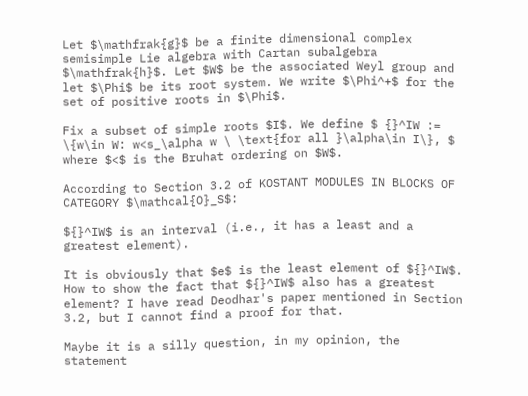Let $\mathfrak{g}$ be a finite dimensional complex semisimple Lie algebra with Cartan subalgebra $\mathfrak{h}$. Let $W$ be the associated Weyl group and let $\Phi$ be its root system. We write $\Phi^+$ for the set of positive roots in $\Phi$.

Fix a subset of simple roots $I$. We define $ {}^IW := \{w\in W: w<s_\alpha w \ \text{for all }\alpha\in I\}, $ where $<$ is the Bruhat ordering on $W$.

According to Section 3.2 of KOSTANT MODULES IN BLOCKS OF CATEGORY $\mathcal{O}_S$:

${}^IW$ is an interval (i.e., it has a least and a greatest element).

It is obviously that $e$ is the least element of ${}^IW$. How to show the fact that ${}^IW$ also has a greatest element? I have read Deodhar's paper mentioned in Section 3.2, but I cannot find a proof for that.

Maybe it is a silly question, in my opinion, the statement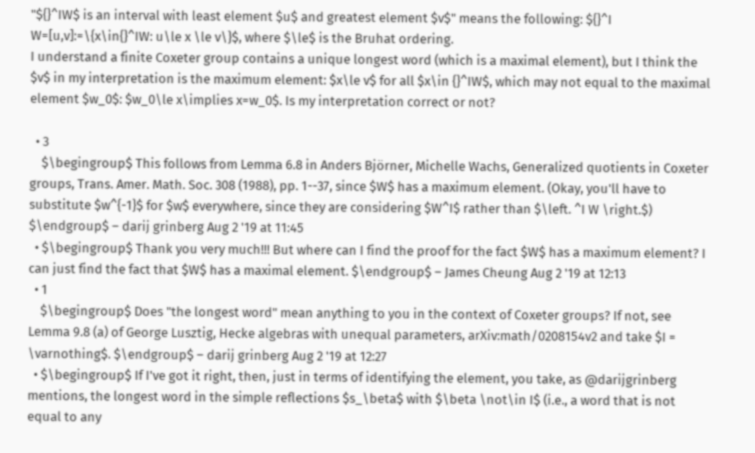"${}^IW$ is an interval with least element $u$ and greatest element $v$" means the following: ${}^I W=[u,v]:=\{x\in{}^IW: u\le x \le v\}$, where $\le$ is the Bruhat ordering.
I understand a finite Coxeter group contains a unique longest word (which is a maximal element), but I think the $v$ in my interpretation is the maximum element: $x\le v$ for all $x\in {}^IW$, which may not equal to the maximal element $w_0$: $w_0\le x\implies x=w_0$. Is my interpretation correct or not?

  • 3
    $\begingroup$ This follows from Lemma 6.8 in Anders Björner, Michelle Wachs, Generalized quotients in Coxeter groups, Trans. Amer. Math. Soc. 308 (1988), pp. 1--37, since $W$ has a maximum element. (Okay, you'll have to substitute $w^{-1}$ for $w$ everywhere, since they are considering $W^I$ rather than $\left. ^I W \right.$) $\endgroup$ – darij grinberg Aug 2 '19 at 11:45
  • $\begingroup$ Thank you very much!!! But where can I find the proof for the fact $W$ has a maximum element? I can just find the fact that $W$ has a maximal element. $\endgroup$ – James Cheung Aug 2 '19 at 12:13
  • 1
    $\begingroup$ Does "the longest word" mean anything to you in the context of Coxeter groups? If not, see Lemma 9.8 (a) of George Lusztig, Hecke algebras with unequal parameters, arXiv:math/0208154v2 and take $I = \varnothing$. $\endgroup$ – darij grinberg Aug 2 '19 at 12:27
  • $\begingroup$ If I've got it right, then, just in terms of identifying the element, you take, as @darijgrinberg mentions, the longest word in the simple reflections $s_\beta$ with $\beta \not\in I$ (i.e., a word that is not equal to any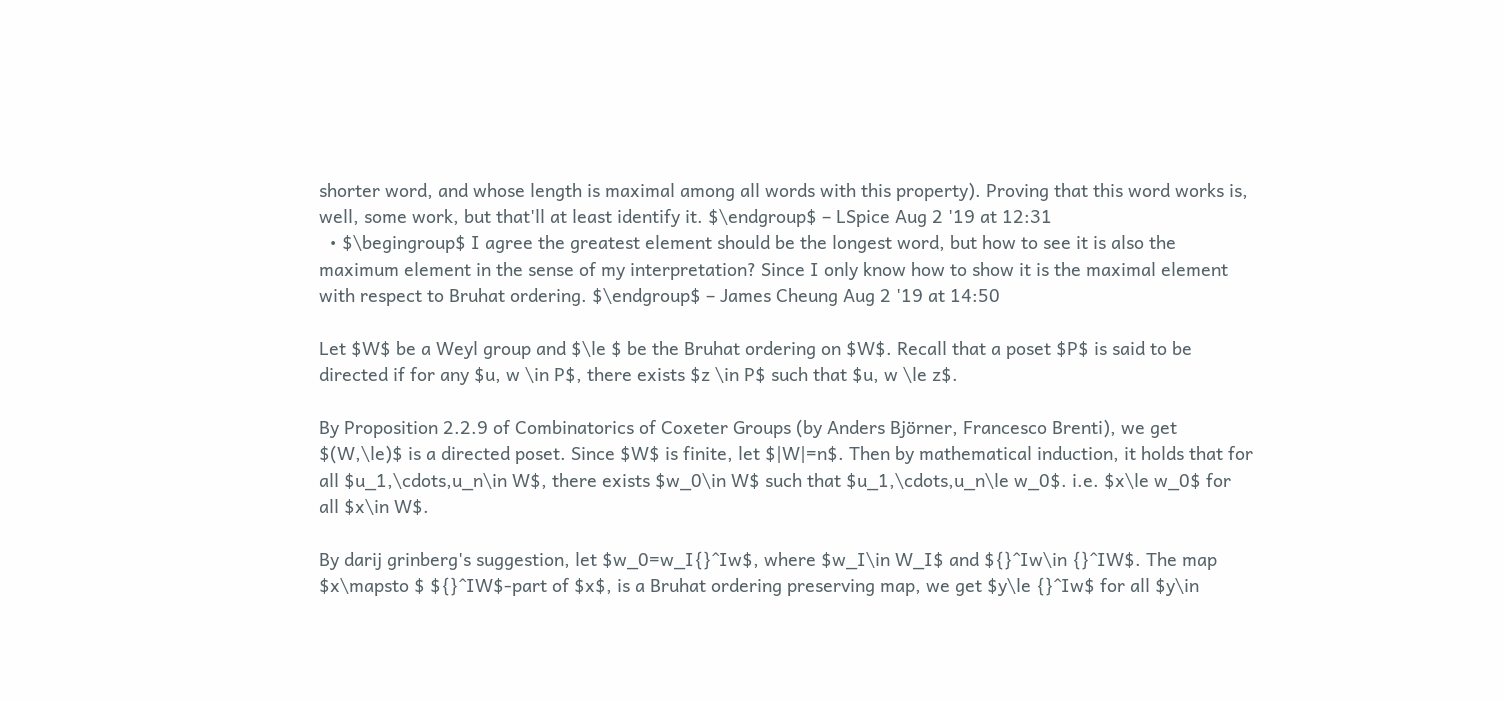shorter word, and whose length is maximal among all words with this property). Proving that this word works is, well, some work, but that'll at least identify it. $\endgroup$ – LSpice Aug 2 '19 at 12:31
  • $\begingroup$ I agree the greatest element should be the longest word, but how to see it is also the maximum element in the sense of my interpretation? Since I only know how to show it is the maximal element with respect to Bruhat ordering. $\endgroup$ – James Cheung Aug 2 '19 at 14:50

Let $W$ be a Weyl group and $\le $ be the Bruhat ordering on $W$. Recall that a poset $P$ is said to be directed if for any $u, w \in P$, there exists $z \in P$ such that $u, w \le z$.

By Proposition 2.2.9 of Combinatorics of Coxeter Groups (by Anders Björner, Francesco Brenti), we get $(W,\le)$ is a directed poset. Since $W$ is finite, let $|W|=n$. Then by mathematical induction, it holds that for all $u_1,\cdots,u_n\in W$, there exists $w_0\in W$ such that $u_1,\cdots,u_n\le w_0$. i.e. $x\le w_0$ for all $x\in W$.

By darij grinberg's suggestion, let $w_0=w_I{}^Iw$, where $w_I\in W_I$ and ${}^Iw\in {}^IW$. The map $x\mapsto $ ${}^IW$-part of $x$, is a Bruhat ordering preserving map, we get $y\le {}^Iw$ for all $y\in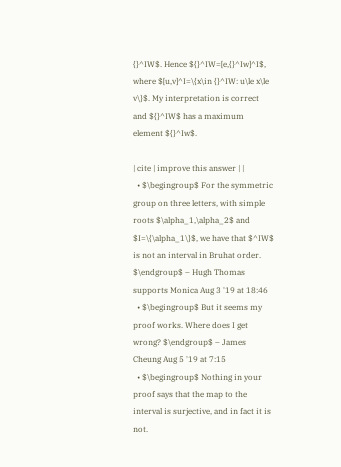{}^IW$. Hence ${}^IW=[e,{}^Iw]^I$, where $[u,v]^I=\{x\in {}^IW: u\le x\le v\}$. My interpretation is correct and ${}^IW$ has a maximum element ${}^Iw$.

| cite | improve this answer | |
  • $\begingroup$ For the symmetric group on three letters, with simple roots $\alpha_1,\alpha_2$ and $I=\{\alpha_1\}$, we have that $^IW$ is not an interval in Bruhat order. $\endgroup$ – Hugh Thomas supports Monica Aug 3 '19 at 18:46
  • $\begingroup$ But it seems my proof works. Where does I get wrong? $\endgroup$ – James Cheung Aug 5 '19 at 7:15
  • $\begingroup$ Nothing in your proof says that the map to the interval is surjective, and in fact it is not.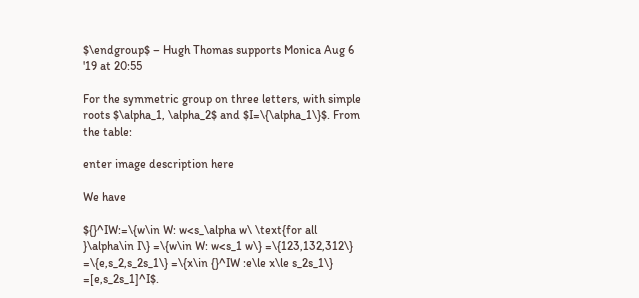$\endgroup$ – Hugh Thomas supports Monica Aug 6 '19 at 20:55

For the symmetric group on three letters, with simple roots $\alpha_1, \alpha_2$ and $I=\{\alpha_1\}$. From the table:

enter image description here

We have

${}^IW:=\{w\in W: w<s_\alpha w\ \text{for all }\alpha\in I\} =\{w\in W: w<s_1 w\} =\{123,132,312\} =\{e,s_2,s_2s_1\} =\{x\in {}^IW :e\le x\le s_2s_1\} =[e,s_2s_1]^I$.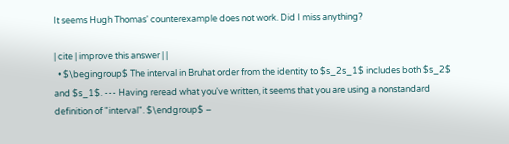It seems Hugh Thomas' counterexample does not work. Did I miss anything?

| cite | improve this answer | |
  • $\begingroup$ The interval in Bruhat order from the identity to $s_2s_1$ includes both $s_2$ and $s_1$. --- Having reread what you've written, it seems that you are using a nonstandard definition of "interval". $\endgroup$ –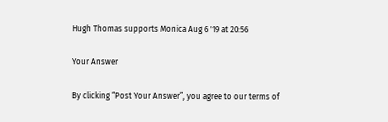Hugh Thomas supports Monica Aug 6 '19 at 20:56

Your Answer

By clicking “Post Your Answer”, you agree to our terms of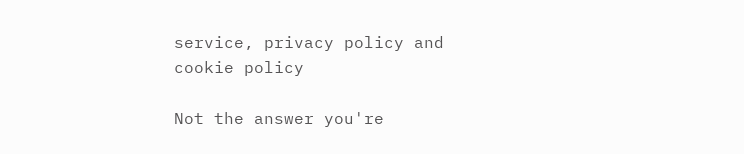service, privacy policy and cookie policy

Not the answer you're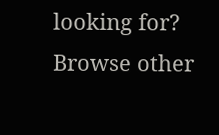looking for? Browse other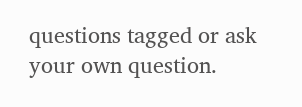questions tagged or ask your own question.